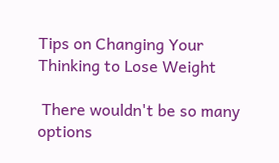Tips on Changing Your Thinking to Lose Weight

 There wouldn't be so many options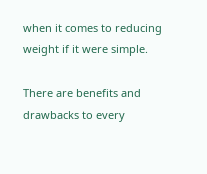when it comes to reducing weight if it were simple.

There are benefits and drawbacks to every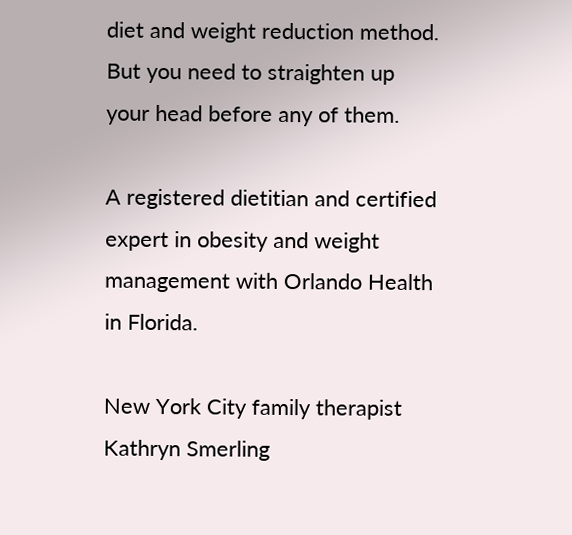diet and weight reduction method. But you need to straighten up your head before any of them.

A registered dietitian and certified expert in obesity and weight management with Orlando Health in Florida.

New York City family therapist Kathryn Smerling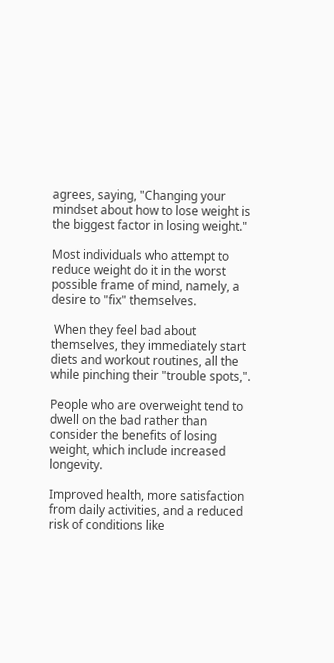agrees, saying, "Changing your mindset about how to lose weight is the biggest factor in losing weight."

Most individuals who attempt to reduce weight do it in the worst possible frame of mind, namely, a desire to "fix" themselves.

 When they feel bad about themselves, they immediately start diets and workout routines, all the while pinching their "trouble spots,".

People who are overweight tend to dwell on the bad rather than consider the benefits of losing weight, which include increased longevity.

Improved health, more satisfaction from daily activities, and a reduced risk of conditions like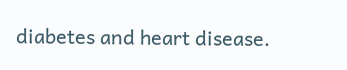diabetes and heart disease.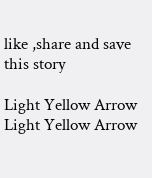like ,share and save this story

Light Yellow Arrow
Light Yellow Arrow